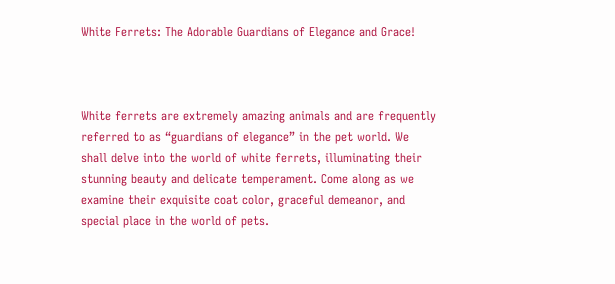White Ferrets: The Adorable Guardians of Elegance and Grace!



White ferrets are extremely amazing animals and are frequently referred to as “guardians of elegance” in the pet world. We shall delve into the world of white ferrets, illuminating their stunning beauty and delicate temperament. Come along as we examine their exquisite coat color, graceful demeanor, and special place in the world of pets.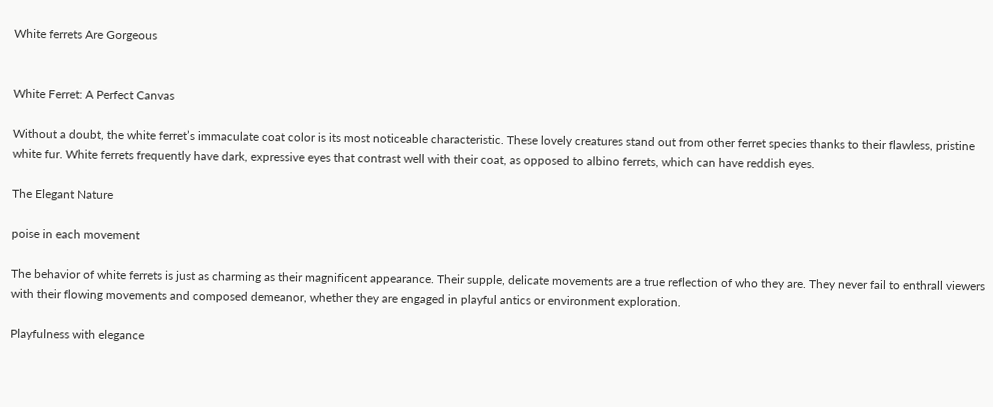White ferrets Are Gorgeous


White Ferret: A Perfect Canvas

Without a doubt, the white ferret’s immaculate coat color is its most noticeable characteristic. These lovely creatures stand out from other ferret species thanks to their flawless, pristine white fur. White ferrets frequently have dark, expressive eyes that contrast well with their coat, as opposed to albino ferrets, which can have reddish eyes.

The Elegant Nature

poise in each movement

The behavior of white ferrets is just as charming as their magnificent appearance. Their supple, delicate movements are a true reflection of who they are. They never fail to enthrall viewers with their flowing movements and composed demeanor, whether they are engaged in playful antics or environment exploration.

Playfulness with elegance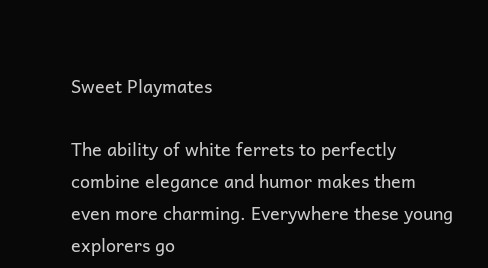Sweet Playmates

The ability of white ferrets to perfectly combine elegance and humor makes them even more charming. Everywhere these young explorers go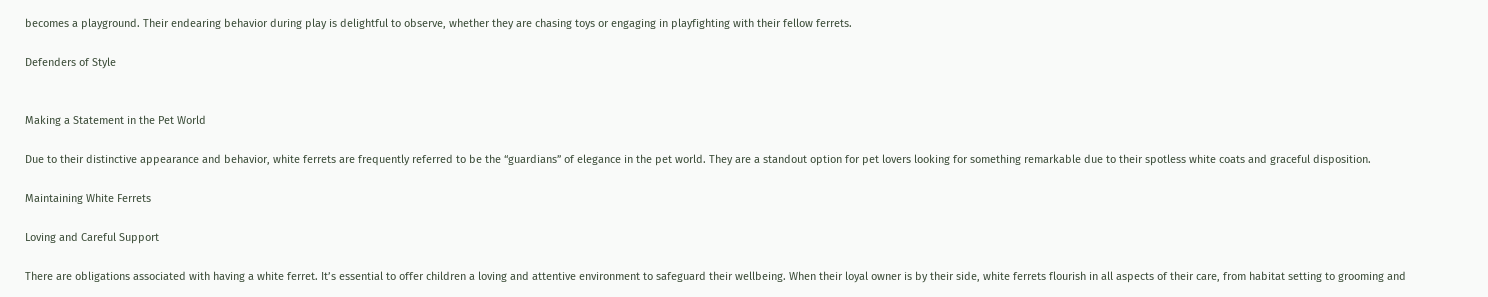becomes a playground. Their endearing behavior during play is delightful to observe, whether they are chasing toys or engaging in playfighting with their fellow ferrets.

Defenders of Style


Making a Statement in the Pet World

Due to their distinctive appearance and behavior, white ferrets are frequently referred to be the “guardians” of elegance in the pet world. They are a standout option for pet lovers looking for something remarkable due to their spotless white coats and graceful disposition.

Maintaining White Ferrets

Loving and Careful Support

There are obligations associated with having a white ferret. It’s essential to offer children a loving and attentive environment to safeguard their wellbeing. When their loyal owner is by their side, white ferrets flourish in all aspects of their care, from habitat setting to grooming and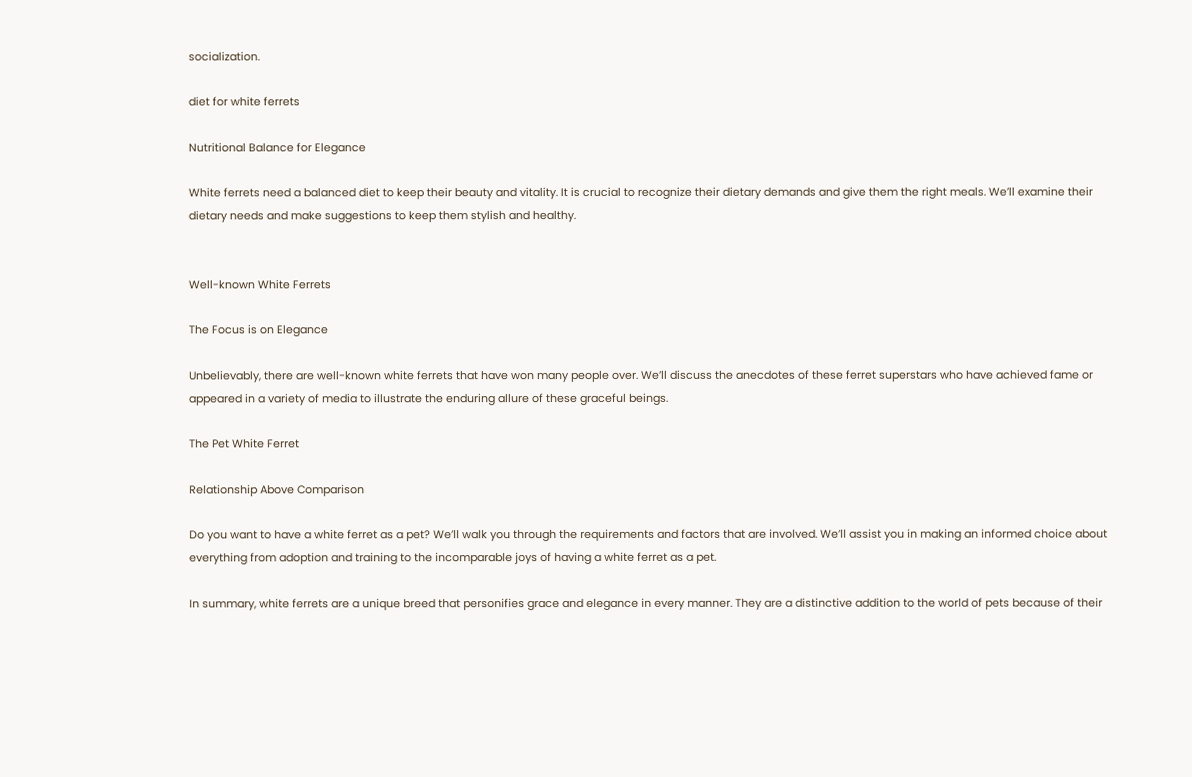socialization.

diet for white ferrets

Nutritional Balance for Elegance

White ferrets need a balanced diet to keep their beauty and vitality. It is crucial to recognize their dietary demands and give them the right meals. We’ll examine their dietary needs and make suggestions to keep them stylish and healthy.


Well-known White Ferrets

The Focus is on Elegance

Unbelievably, there are well-known white ferrets that have won many people over. We’ll discuss the anecdotes of these ferret superstars who have achieved fame or appeared in a variety of media to illustrate the enduring allure of these graceful beings.

The Pet White Ferret

Relationship Above Comparison

Do you want to have a white ferret as a pet? We’ll walk you through the requirements and factors that are involved. We’ll assist you in making an informed choice about everything from adoption and training to the incomparable joys of having a white ferret as a pet.

In summary, white ferrets are a unique breed that personifies grace and elegance in every manner. They are a distinctive addition to the world of pets because of their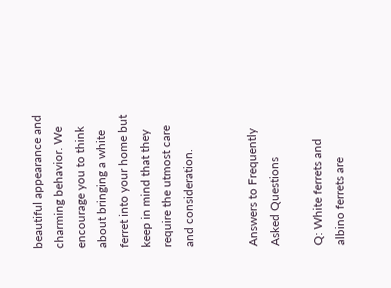beautiful appearance and charming behavior. We encourage you to think about bringing a white ferret into your home but keep in mind that they require the utmost care and consideration.


Answers to Frequently Asked Questions

Q: White ferrets and albino ferrets are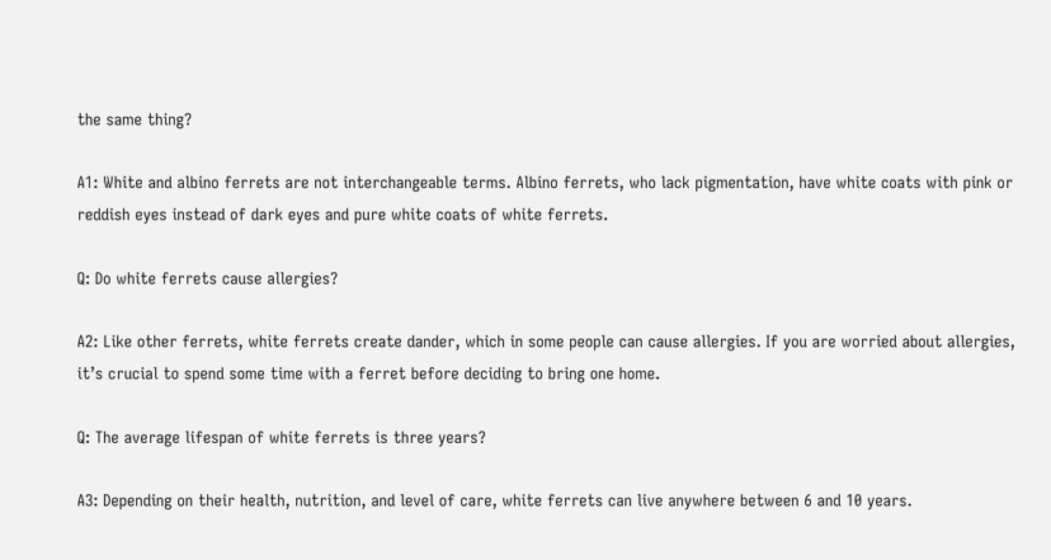the same thing?

A1: White and albino ferrets are not interchangeable terms. Albino ferrets, who lack pigmentation, have white coats with pink or reddish eyes instead of dark eyes and pure white coats of white ferrets.

Q: Do white ferrets cause allergies?

A2: Like other ferrets, white ferrets create dander, which in some people can cause allergies. If you are worried about allergies, it’s crucial to spend some time with a ferret before deciding to bring one home.

Q: The average lifespan of white ferrets is three years?

A3: Depending on their health, nutrition, and level of care, white ferrets can live anywhere between 6 and 10 years.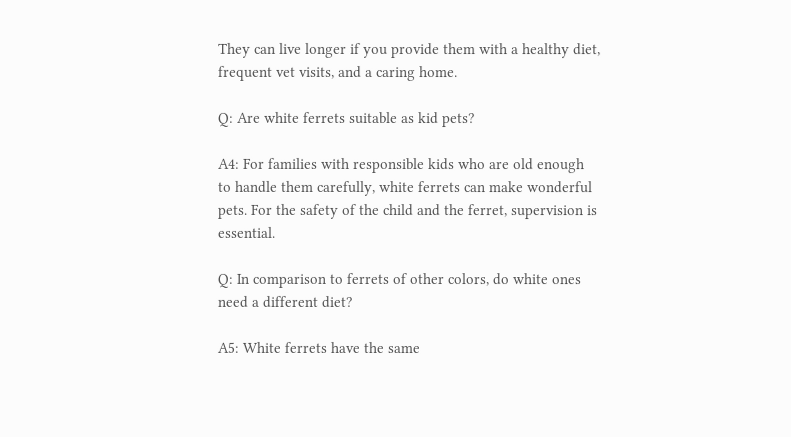They can live longer if you provide them with a healthy diet, frequent vet visits, and a caring home.

Q: Are white ferrets suitable as kid pets?

A4: For families with responsible kids who are old enough to handle them carefully, white ferrets can make wonderful pets. For the safety of the child and the ferret, supervision is essential.

Q: In comparison to ferrets of other colors, do white ones need a different diet?

A5: White ferrets have the same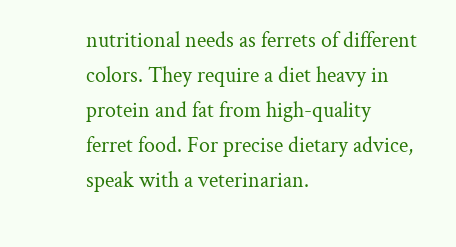nutritional needs as ferrets of different colors. They require a diet heavy in protein and fat from high-quality ferret food. For precise dietary advice, speak with a veterinarian.